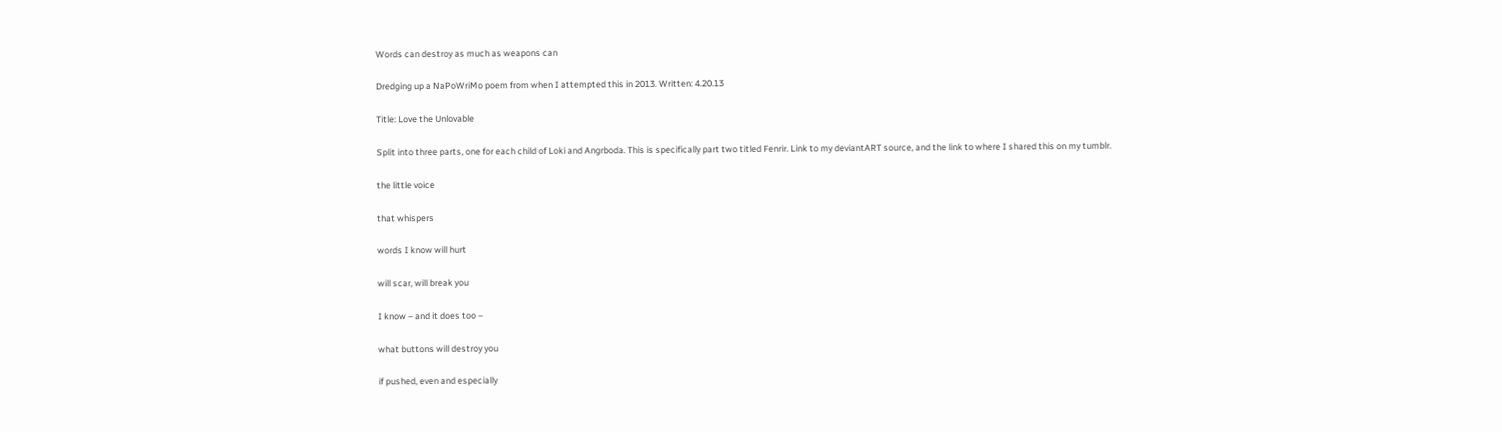Words can destroy as much as weapons can

Dredging up a NaPoWriMo poem from when I attempted this in 2013. Written: 4.20.13

Title: Love the Unlovable

Split into three parts, one for each child of Loki and Angrboda. This is specifically part two titled Fenrir. Link to my deviantART source, and the link to where I shared this on my tumblr.

the little voice

that whispers

words I know will hurt

will scar, will break you

I know – and it does too –

what buttons will destroy you

if pushed, even and especially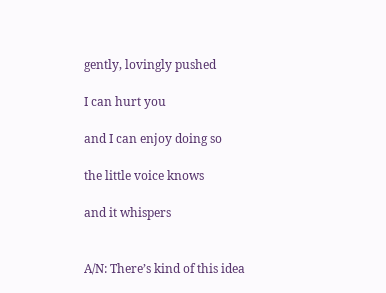gently, lovingly pushed

I can hurt you

and I can enjoy doing so

the little voice knows

and it whispers


A/N: There’s kind of this idea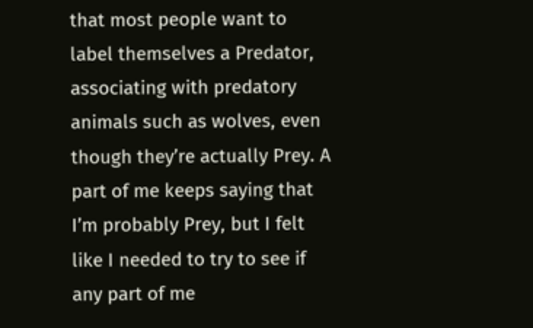that most people want to label themselves a Predator, associating with predatory animals such as wolves, even though they’re actually Prey. A part of me keeps saying that I’m probably Prey, but I felt like I needed to try to see if any part of me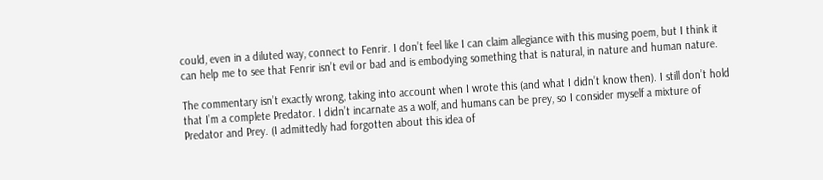could, even in a diluted way, connect to Fenrir. I don’t feel like I can claim allegiance with this musing poem, but I think it can help me to see that Fenrir isn’t evil or bad and is embodying something that is natural, in nature and human nature.

The commentary isn’t exactly wrong, taking into account when I wrote this (and what I didn’t know then). I still don’t hold that I’m a complete Predator. I didn’t incarnate as a wolf, and humans can be prey, so I consider myself a mixture of Predator and Prey. (I admittedly had forgotten about this idea of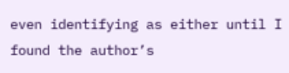even identifying as either until I found the author’s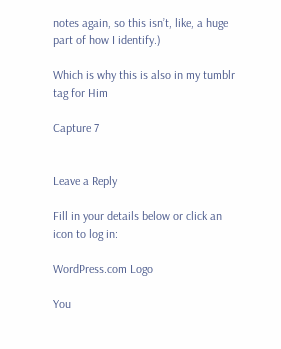notes again, so this isn’t, like, a huge part of how I identify.)

Which is why this is also in my tumblr tag for Him

Capture 7


Leave a Reply

Fill in your details below or click an icon to log in:

WordPress.com Logo

You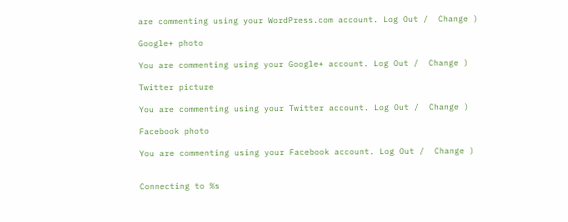are commenting using your WordPress.com account. Log Out /  Change )

Google+ photo

You are commenting using your Google+ account. Log Out /  Change )

Twitter picture

You are commenting using your Twitter account. Log Out /  Change )

Facebook photo

You are commenting using your Facebook account. Log Out /  Change )


Connecting to %s